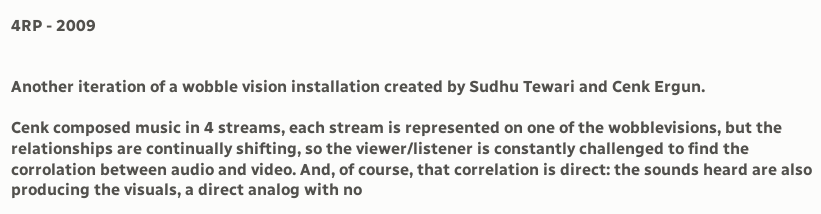4RP - 2009


Another iteration of a wobble vision installation created by Sudhu Tewari and Cenk Ergun.

Cenk composed music in 4 streams, each stream is represented on one of the wobblevisions, but the relationships are continually shifting, so the viewer/listener is constantly challenged to find the corrolation between audio and video. And, of course, that correlation is direct: the sounds heard are also producing the visuals, a direct analog with no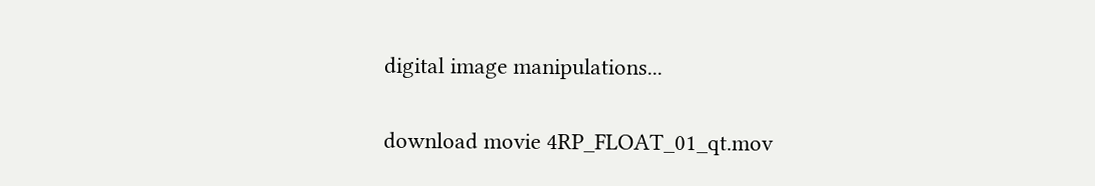digital image manipulations...


download movie 4RP_FLOAT_01_qt.mov